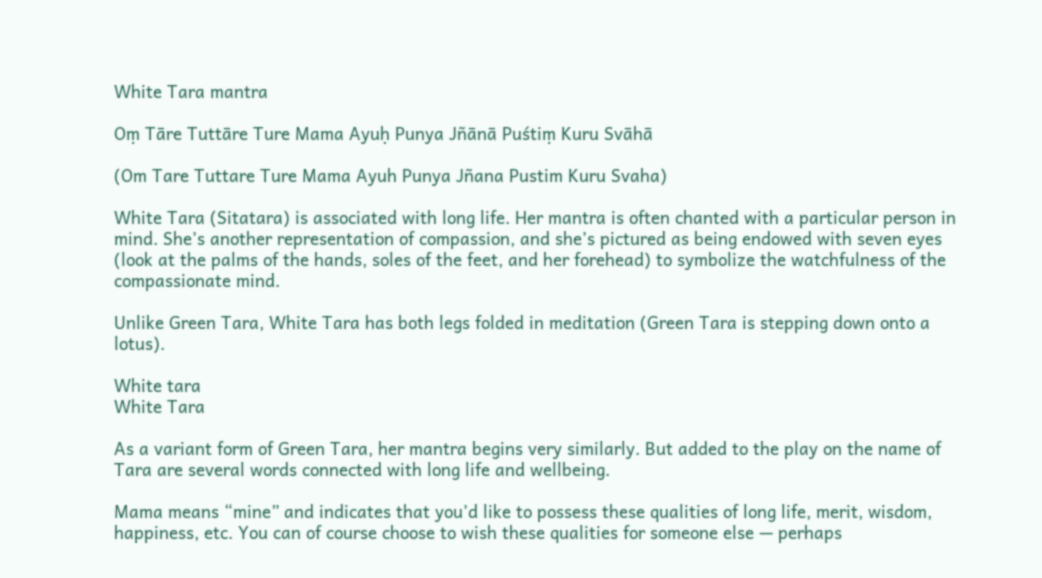White Tara mantra

Oṃ Tāre Tuttāre Ture Mama Ayuḥ Punya Jñānā Puśtiṃ Kuru Svāhā

(Om Tare Tuttare Ture Mama Ayuh Punya Jñana Pustim Kuru Svaha)

White Tara (Sitatara) is associated with long life. Her mantra is often chanted with a particular person in mind. She’s another representation of compassion, and she’s pictured as being endowed with seven eyes (look at the palms of the hands, soles of the feet, and her forehead) to symbolize the watchfulness of the compassionate mind.

Unlike Green Tara, White Tara has both legs folded in meditation (Green Tara is stepping down onto a lotus).

White tara
White Tara

As a variant form of Green Tara, her mantra begins very similarly. But added to the play on the name of Tara are several words connected with long life and wellbeing.

Mama means “mine” and indicates that you’d like to possess these qualities of long life, merit, wisdom, happiness, etc. You can of course choose to wish these qualities for someone else — perhaps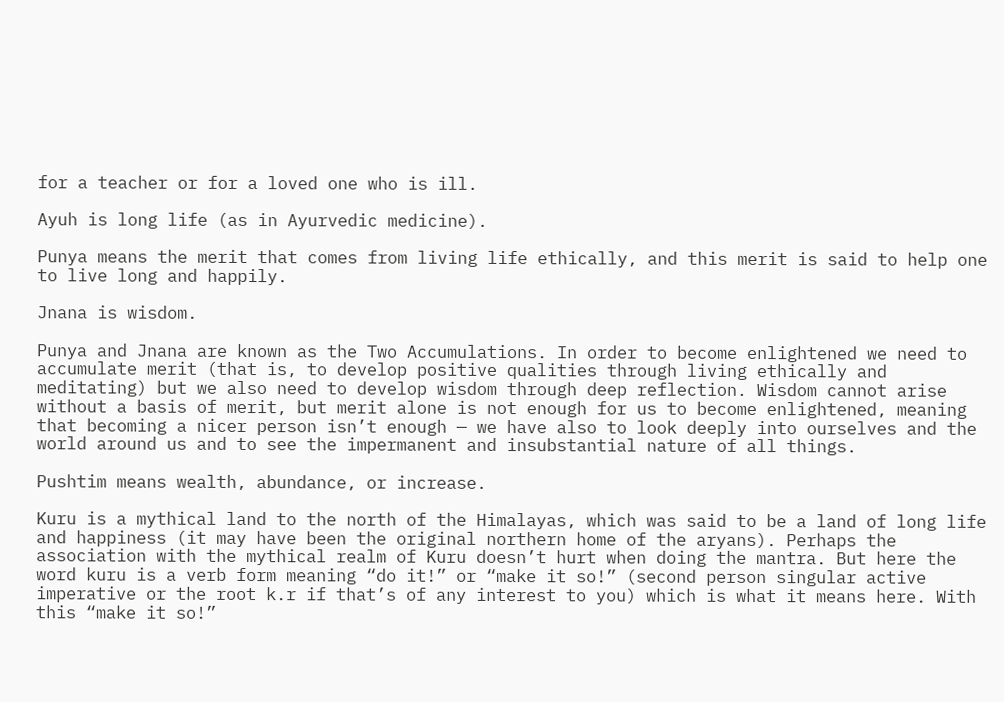for a teacher or for a loved one who is ill.

Ayuh is long life (as in Ayurvedic medicine).

Punya means the merit that comes from living life ethically, and this merit is said to help one to live long and happily.

Jnana is wisdom.

Punya and Jnana are known as the Two Accumulations. In order to become enlightened we need to accumulate merit (that is, to develop positive qualities through living ethically and meditating) but we also need to develop wisdom through deep reflection. Wisdom cannot arise without a basis of merit, but merit alone is not enough for us to become enlightened, meaning that becoming a nicer person isn’t enough — we have also to look deeply into ourselves and the world around us and to see the impermanent and insubstantial nature of all things.

Pushtim means wealth, abundance, or increase.

Kuru is a mythical land to the north of the Himalayas, which was said to be a land of long life and happiness (it may have been the original northern home of the aryans). Perhaps the association with the mythical realm of Kuru doesn’t hurt when doing the mantra. But here the word kuru is a verb form meaning “do it!” or “make it so!” (second person singular active imperative or the root k.r if that’s of any interest to you) which is what it means here. With this “make it so!”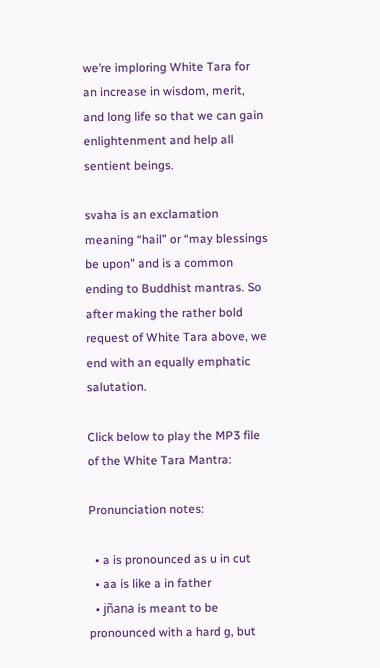we’re imploring White Tara for an increase in wisdom, merit, and long life so that we can gain enlightenment and help all sentient beings.

svaha is an exclamation meaning “hail” or “may blessings be upon” and is a common ending to Buddhist mantras. So after making the rather bold request of White Tara above, we end with an equally emphatic salutation.

Click below to play the MP3 file of the White Tara Mantra:

Pronunciation notes:

  • a is pronounced as u in cut
  • aa is like a in father
  • jñana is meant to be pronounced with a hard g, but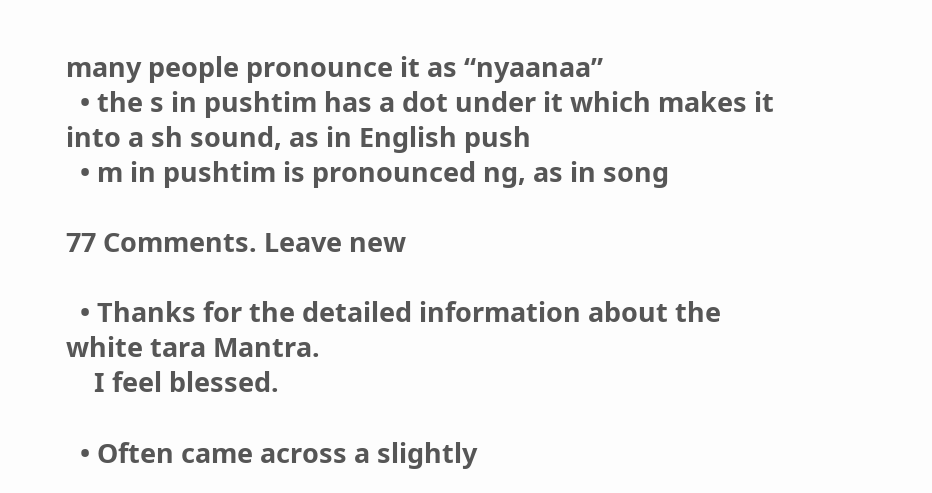many people pronounce it as “nyaanaa”
  • the s in pushtim has a dot under it which makes it into a sh sound, as in English push
  • m in pushtim is pronounced ng, as in song

77 Comments. Leave new

  • Thanks for the detailed information about the white tara Mantra.
    I feel blessed.

  • Often came across a slightly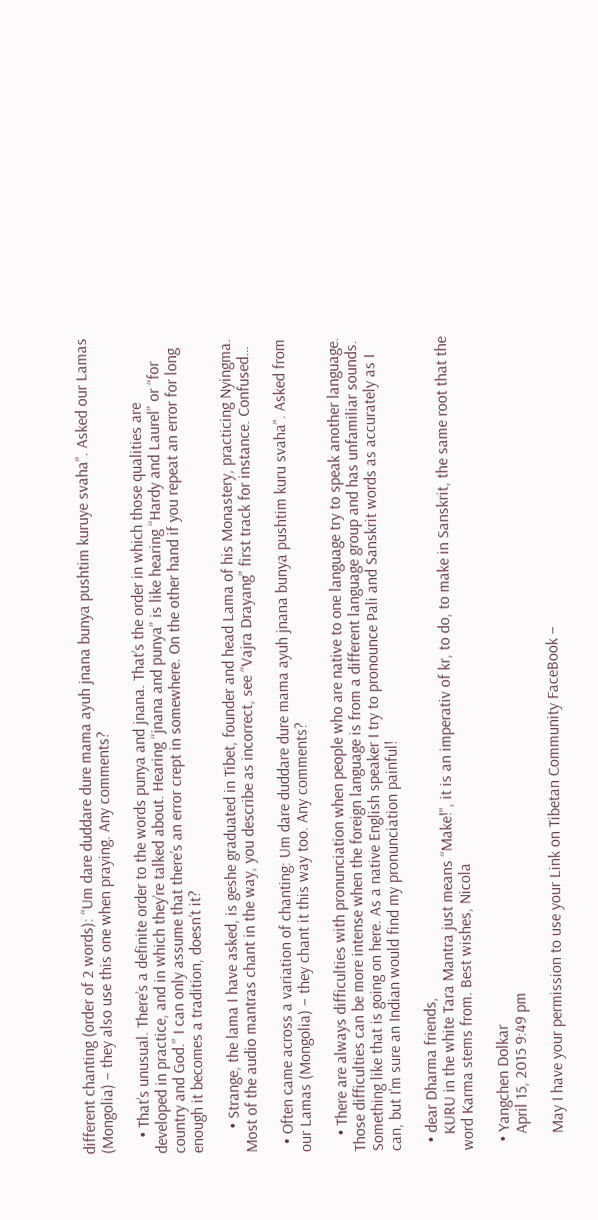different chanting (order of 2 words): “Um dare duddare dure mama ayuh jnana bunya pushtim kuruye svaha”. Asked our Lamas (Mongolia) – they also use this one when praying. Any comments?

    • That’s unusual. There’s a definite order to the words punya and jnana. That’s the order in which those qualities are developed in practice, and in which they’re talked about. Hearing “jnana and punya” is like hearing “Hardy and Laurel” or “for country and God.” I can only assume that there’s an error crept in somewhere. On the other hand if you repeat an error for long enough it becomes a tradition, doesn’t it?

      • Strange, the lama I have asked, is geshe graduated in Tibet, founder and head Lama of his Monastery, practicing Nyingma. Most of the audio mantras chant in the way, you describe as incorrect, see “Vajra Drayang” first track for instance. Confused…

  • Often came across a variation of chanting: Um dare duddare dure mama ayuh jnana bunya pushtim kuru svaha”. Asked from our Lamas (Mongolia) – they chant it this way too. Any comments?

    • There are always difficulties with pronunciation when people who are native to one language try to speak another language. Those difficulties can be more intense when the foreign language is from a different language group and has unfamiliar sounds. Something like that is going on here. As a native English speaker I try to pronounce Pali and Sanskrit words as accurately as I can, but I’m sure an Indian would find my pronunciation painful!

  • dear Dharma friends,
    KURU in the white Tara Mantra just means “Make!”, it is an imperativ of kr, to do, to make in Sanskrit, the same root that the word Karma stems from. Best wishes, Nicola

  • Yangchen Dolkar
    April 15, 2015 9:49 pm

    May I have your permission to use your Link on Tibetan Community FaceBook –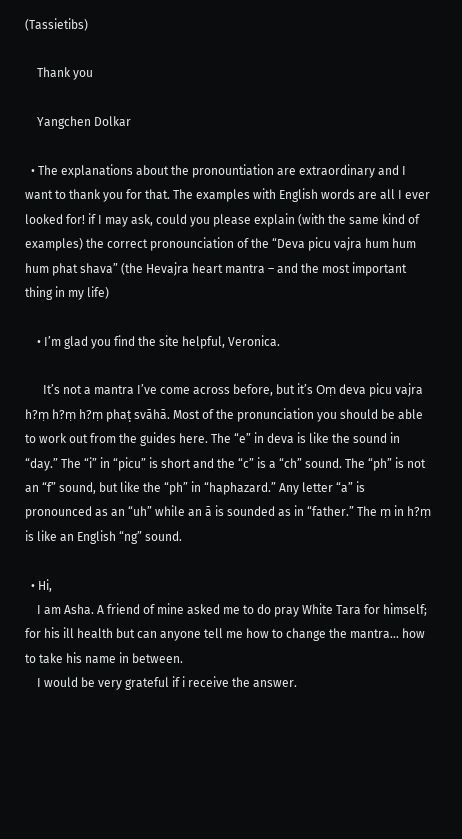(Tassietibs)

    Thank you

    Yangchen Dolkar

  • The explanations about the pronountiation are extraordinary and I want to thank you for that. The examples with English words are all I ever looked for! if I may ask, could you please explain (with the same kind of examples) the correct pronounciation of the “Deva picu vajra hum hum hum phat shava” (the Hevajra heart mantra – and the most important thing in my life)

    • I’m glad you find the site helpful, Veronica.

      It’s not a mantra I’ve come across before, but it’s Oṃ deva picu vajra h?ṃ h?ṃ h?ṃ phaṭ svāhā. Most of the pronunciation you should be able to work out from the guides here. The “e” in deva is like the sound in “day.” The “i” in “picu” is short and the “c” is a “ch” sound. The “ph” is not an “f” sound, but like the “ph” in “haphazard.” Any letter “a” is pronounced as an “uh” while an ā is sounded as in “father.” The ṃ in h?ṃ is like an English “ng” sound.

  • Hi,
    I am Asha. A friend of mine asked me to do pray White Tara for himself; for his ill health but can anyone tell me how to change the mantra… how to take his name in between.
    I would be very grateful if i receive the answer.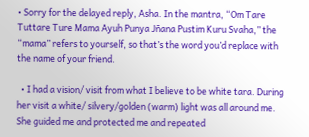• Sorry for the delayed reply, Asha. In the mantra, “Om Tare Tuttare Ture Mama Ayuh Punya Jñana Pustim Kuru Svaha,” the “mama” refers to yourself, so that’s the word you’d replace with the name of your friend.

  • I had a vision/ visit from what I believe to be white tara. During her visit a white/ silvery/golden (warm) light was all around me. She guided me and protected me and repeated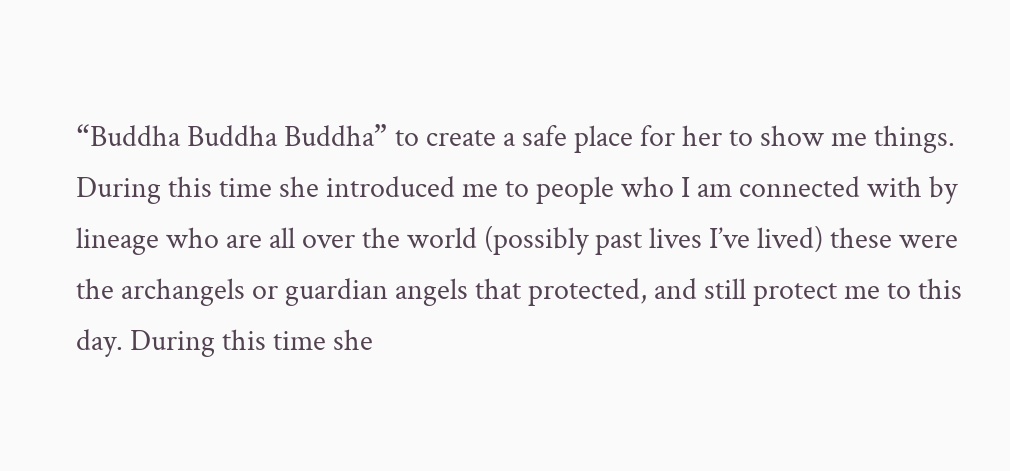“Buddha Buddha Buddha” to create a safe place for her to show me things. During this time she introduced me to people who I am connected with by lineage who are all over the world (possibly past lives I’ve lived) these were the archangels or guardian angels that protected, and still protect me to this day. During this time she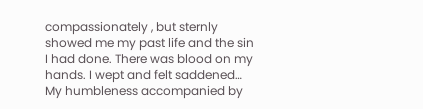compassionately , but sternly showed me my past life and the sin I had done. There was blood on my hands. I wept and felt saddened… My humbleness accompanied by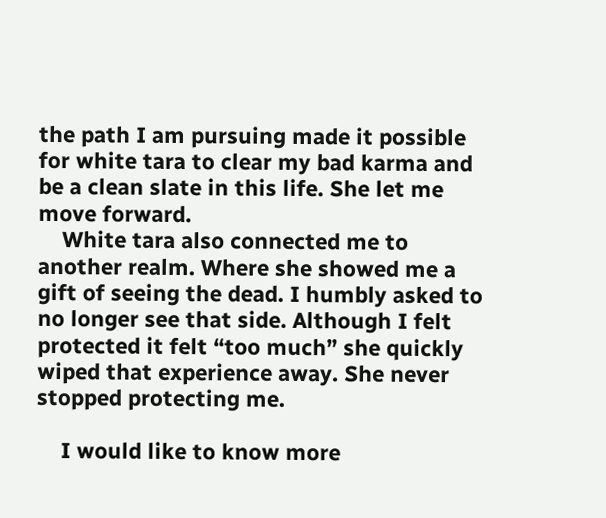the path I am pursuing made it possible for white tara to clear my bad karma and be a clean slate in this life. She let me move forward.
    White tara also connected me to another realm. Where she showed me a gift of seeing the dead. I humbly asked to no longer see that side. Although I felt protected it felt “too much” she quickly wiped that experience away. She never stopped protecting me.

    I would like to know more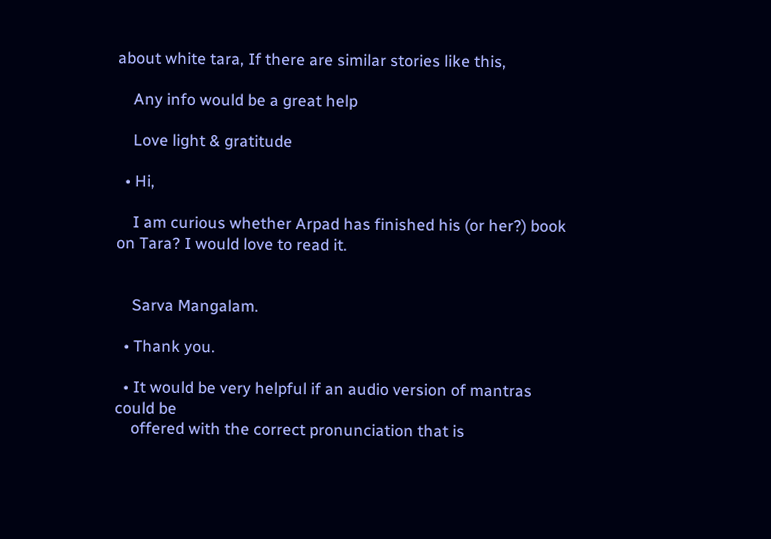about white tara, If there are similar stories like this,

    Any info would be a great help

    Love light & gratitude

  • Hi,

    I am curious whether Arpad has finished his (or her?) book on Tara? I would love to read it.


    Sarva Mangalam.

  • Thank you.

  • It would be very helpful if an audio version of mantras could be
    offered with the correct pronunciation that is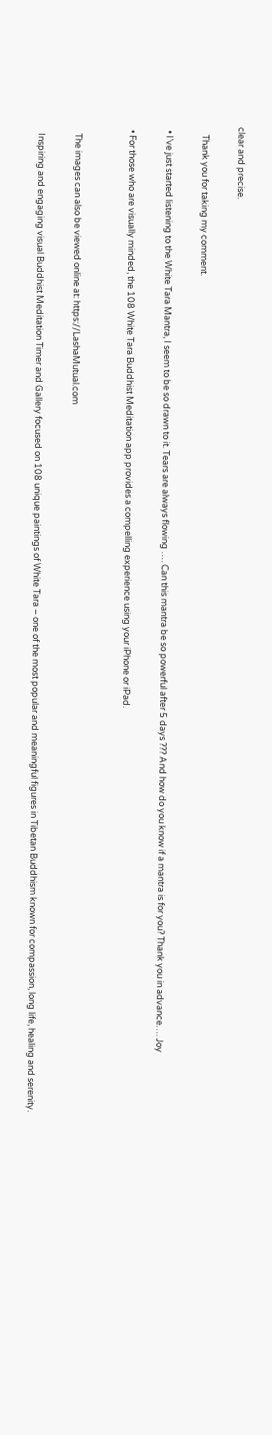clear and precise.

    Thank you for taking my comment.

  • I’ve just started listening to the White Tara Mantra, I seem to be so drawn to it. Tears are always flowing …. Can this mantra be so powerful after 5 days ??? And how do you know if a mantra is for you? Thank you in advance…. Joy

  • For those who are visually minded, the 108 White Tara Buddhist Meditation app provides a compelling experience using your iPhone or iPad.


    The images can also be viewed online at: https://LashaMutual.com

    Inspiring and engaging visual Buddhist Meditation Timer and Gallery focused on 108 unique paintings of White Tara – one of the most popular and meaningful figures in Tibetan Buddhism known for compassion, long life, healing and serenity.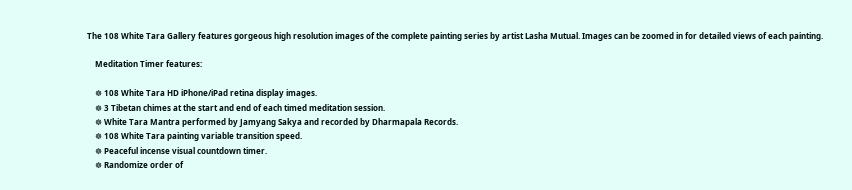The 108 White Tara Gallery features gorgeous high resolution images of the complete painting series by artist Lasha Mutual. Images can be zoomed in for detailed views of each painting.

    Meditation Timer features:

    ☸ 108 White Tara HD iPhone/iPad retina display images.
    ☸ 3 Tibetan chimes at the start and end of each timed meditation session.
    ☸ White Tara Mantra performed by Jamyang Sakya and recorded by Dharmapala Records.
    ☸ 108 White Tara painting variable transition speed.
    ☸ Peaceful incense visual countdown timer.
    ☸ Randomize order of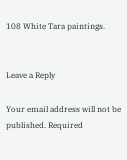108 White Tara paintings.


Leave a Reply

Your email address will not be published. Required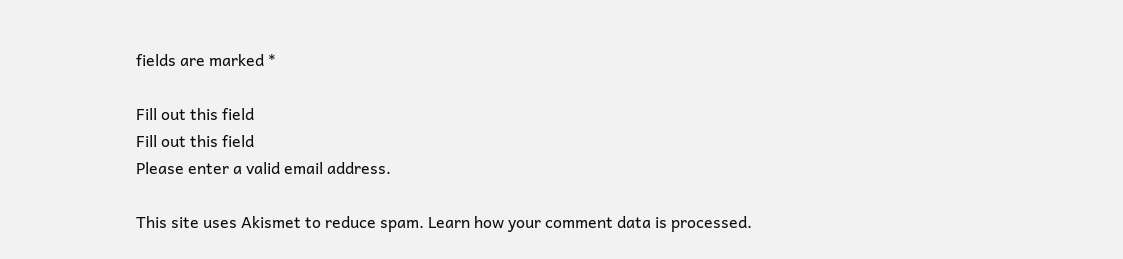fields are marked *

Fill out this field
Fill out this field
Please enter a valid email address.

This site uses Akismet to reduce spam. Learn how your comment data is processed.